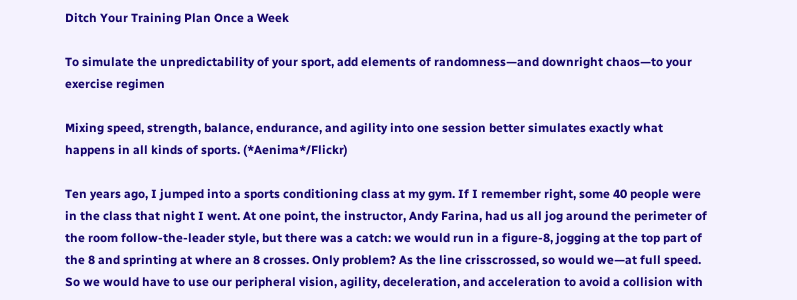Ditch Your Training Plan Once a Week

To simulate the unpredictability of your sport, add elements of randomness—and downright chaos—to your exercise regimen

Mixing speed, strength, balance, endurance, and agility into one session better simulates exactly what happens in all kinds of sports. (*Aenima*/Flickr)

Ten years ago, I jumped into a sports conditioning class at my gym. If I remember right, some 40 people were in the class that night I went. At one point, the instructor, Andy Farina, had us all jog around the perimeter of the room follow-the-leader style, but there was a catch: we would run in a figure-8, jogging at the top part of the 8 and sprinting at where an 8 crosses. Only problem? As the line crisscrossed, so would we—at full speed. So we would have to use our peripheral vision, agility, deceleration, and acceleration to avoid a collision with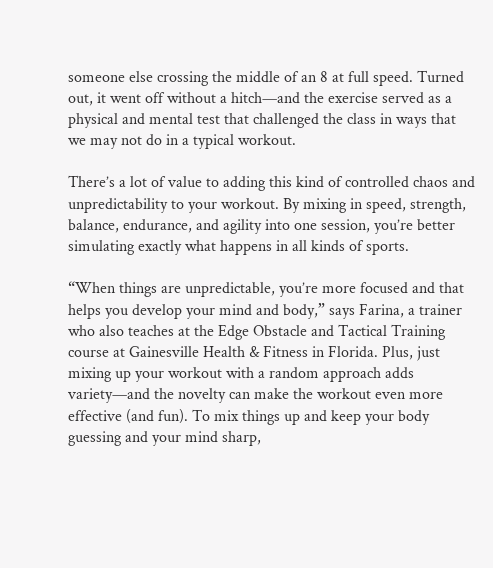someone else crossing the middle of an 8 at full speed. Turned out, it went off without a hitch—and the exercise served as a physical and mental test that challenged the class in ways that we may not do in a typical workout.

There’s a lot of value to adding this kind of controlled chaos and unpredictability to your workout. By mixing in speed, strength, balance, endurance, and agility into one session, you’re better simulating exactly what happens in all kinds of sports.

“When things are unpredictable, you’re more focused and that helps you develop your mind and body,” says Farina, a trainer who also teaches at the Edge Obstacle and Tactical Training course at Gainesville Health & Fitness in Florida. Plus, just mixing up your workout with a random approach adds variety—and the novelty can make the workout even more effective (and fun). To mix things up and keep your body guessing and your mind sharp,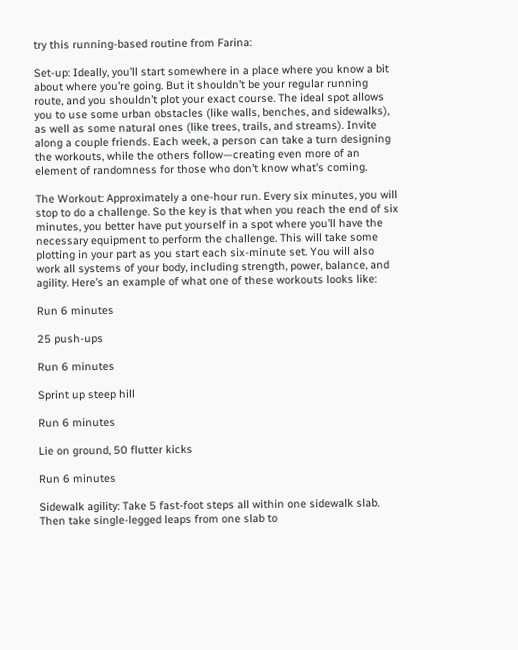try this running-based routine from Farina:

Set-up: Ideally, you’ll start somewhere in a place where you know a bit about where you’re going. But it shouldn’t be your regular running route, and you shouldn’t plot your exact course. The ideal spot allows you to use some urban obstacles (like walls, benches, and sidewalks), as well as some natural ones (like trees, trails, and streams). Invite along a couple friends. Each week, a person can take a turn designing the workouts, while the others follow—creating even more of an element of randomness for those who don’t know what’s coming.

The Workout: Approximately a one-hour run. Every six minutes, you will stop to do a challenge. So the key is that when you reach the end of six minutes, you better have put yourself in a spot where you’ll have the necessary equipment to perform the challenge. This will take some plotting in your part as you start each six-minute set. You will also work all systems of your body, including strength, power, balance, and agility. Here’s an example of what one of these workouts looks like:

Run 6 minutes

25 push-ups

Run 6 minutes

Sprint up steep hill

Run 6 minutes

Lie on ground, 50 flutter kicks

Run 6 minutes

Sidewalk agility: Take 5 fast-foot steps all within one sidewalk slab. Then take single-legged leaps from one slab to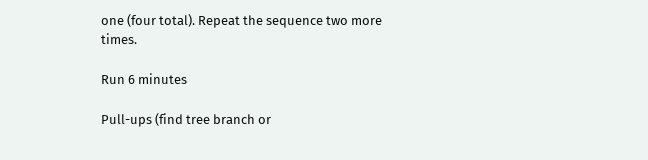one (four total). Repeat the sequence two more times.

Run 6 minutes

Pull-ups (find tree branch or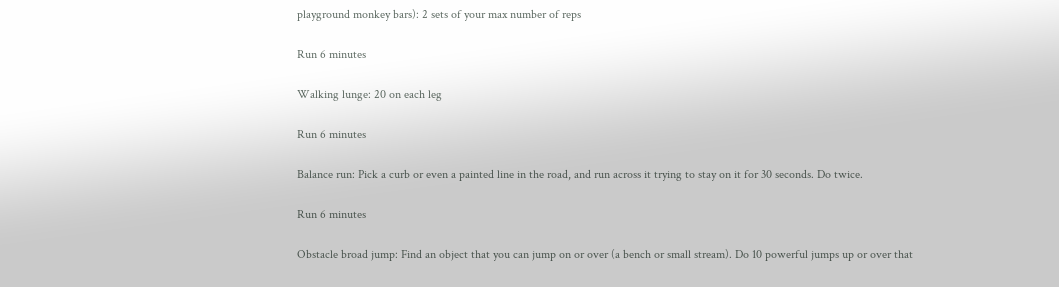playground monkey bars): 2 sets of your max number of reps

Run 6 minutes

Walking lunge: 20 on each leg

Run 6 minutes

Balance run: Pick a curb or even a painted line in the road, and run across it trying to stay on it for 30 seconds. Do twice.

Run 6 minutes

Obstacle broad jump: Find an object that you can jump on or over (a bench or small stream). Do 10 powerful jumps up or over that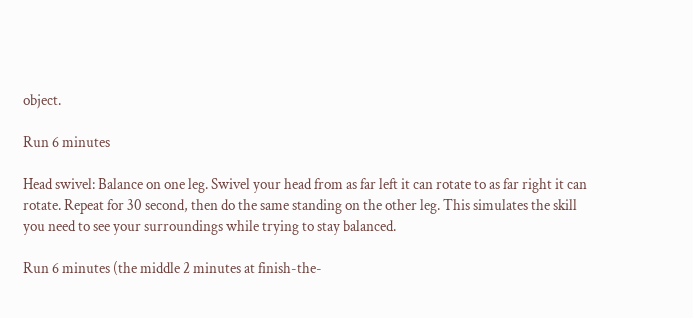object.

Run 6 minutes

Head swivel: Balance on one leg. Swivel your head from as far left it can rotate to as far right it can rotate. Repeat for 30 second, then do the same standing on the other leg. This simulates the skill you need to see your surroundings while trying to stay balanced.

Run 6 minutes (the middle 2 minutes at finish-the-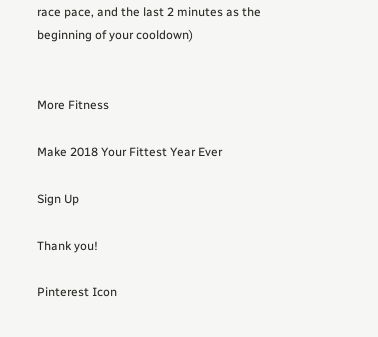race pace, and the last 2 minutes as the beginning of your cooldown)


More Fitness

Make 2018 Your Fittest Year Ever

Sign Up

Thank you!

Pinterest Icon